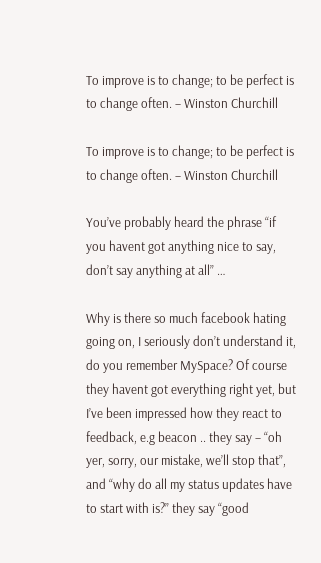To improve is to change; to be perfect is to change often. – Winston Churchill

To improve is to change; to be perfect is to change often. – Winston Churchill

You’ve probably heard the phrase “if you havent got anything nice to say, don’t say anything at all” …

Why is there so much facebook hating going on, I seriously don’t understand it, do you remember MySpace? Of course they havent got everything right yet, but I’ve been impressed how they react to feedback, e.g beacon .. they say – “oh yer, sorry, our mistake, we’ll stop that”, and “why do all my status updates have to start with is?” they say “good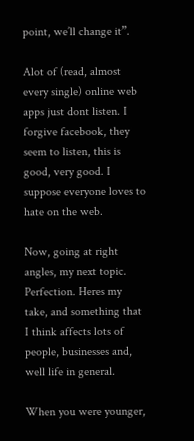point, we’ll change it”.

Alot of (read, almost every single) online web apps just dont listen. I forgive facebook, they seem to listen, this is good, very good. I suppose everyone loves to hate on the web.

Now, going at right angles, my next topic. Perfection. Heres my take, and something that I think affects lots of people, businesses and, well life in general.

When you were younger,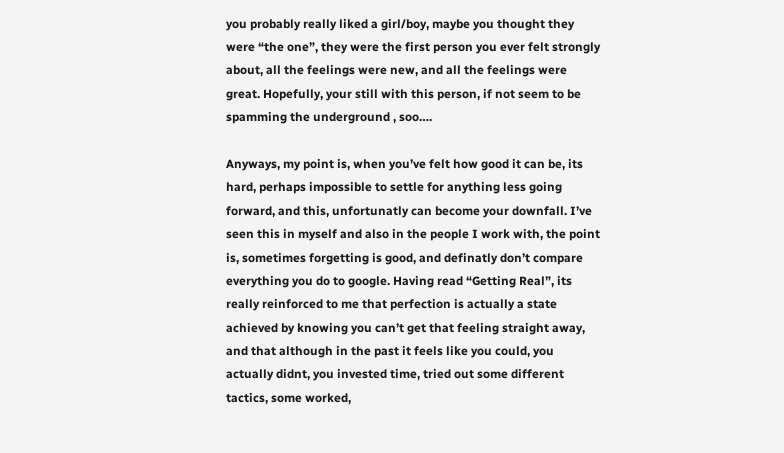you probably really liked a girl/boy, maybe you thought they were “the one”, they were the first person you ever felt strongly about, all the feelings were new, and all the feelings were great. Hopefully, your still with this person, if not seem to be spamming the underground , soo….

Anyways, my point is, when you’ve felt how good it can be, its hard, perhaps impossible to settle for anything less going forward, and this, unfortunatly can become your downfall. I’ve seen this in myself and also in the people I work with, the point is, sometimes forgetting is good, and definatly don’t compare everything you do to google. Having read “Getting Real”, its really reinforced to me that perfection is actually a state achieved by knowing you can’t get that feeling straight away, and that although in the past it feels like you could, you actually didnt, you invested time, tried out some different tactics, some worked,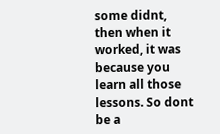some didnt, then when it worked, it was because you learn all those lessons. So dont be a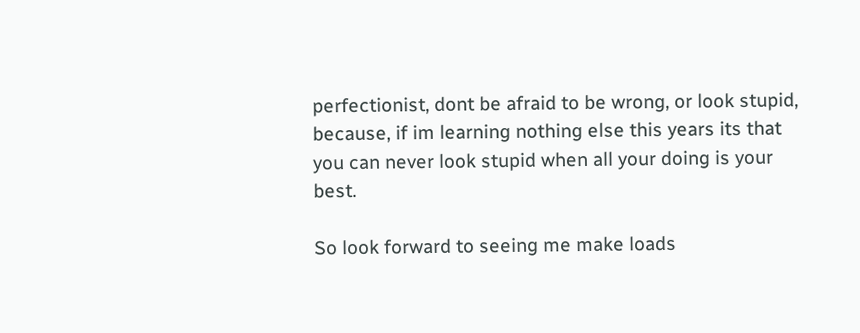perfectionist, dont be afraid to be wrong, or look stupid, because, if im learning nothing else this years its that you can never look stupid when all your doing is your best.

So look forward to seeing me make loads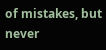of mistakes, but never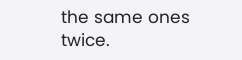the same ones twice.